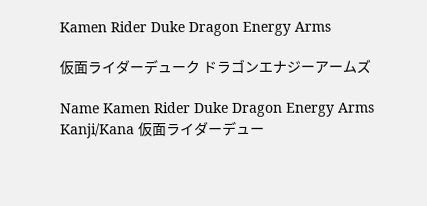Kamen Rider Duke Dragon Energy Arms

仮面ライダーデューク ドラゴンエナジーアームズ

Name Kamen Rider Duke Dragon Energy Arms
Kanji/Kana 仮面ライダーデュー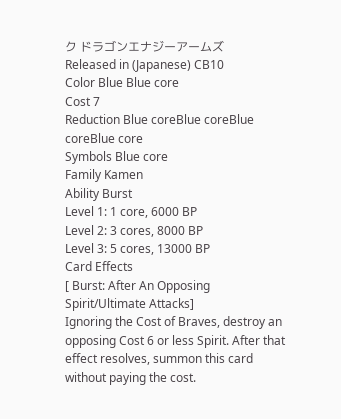ク ドラゴンエナジーアームズ
Released in (Japanese) CB10
Color Blue Blue core
Cost 7
Reduction Blue coreBlue coreBlue coreBlue core
Symbols Blue core
Family Kamen
Ability Burst
Level 1: 1 core, 6000 BP
Level 2: 3 cores, 8000 BP
Level 3: 5 cores, 13000 BP
Card Effects
[ Burst: After An Opposing Spirit/Ultimate Attacks]
Ignoring the Cost of Braves, destroy an opposing Cost 6 or less Spirit. After that effect resolves, summon this card without paying the cost.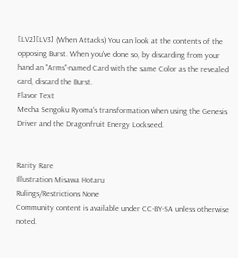[LV2][LV3] (When Attacks) You can look at the contents of the opposing Burst. When you've done so, by discarding from your hand an "Arms"-named Card with the same Color as the revealed card, discard the Burst.
Flavor Text
Mecha Sengoku Ryoma's transformation when using the Genesis Driver and the Dragonfruit Energy Lockseed.


Rarity Rare
Illustration Misawa Hotaru
Rulings/Restrictions None
Community content is available under CC-BY-SA unless otherwise noted.